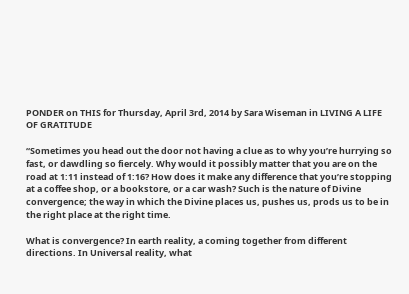PONDER on THIS for Thursday, April 3rd, 2014 by Sara Wiseman in LIVING A LIFE OF GRATITUDE

“Sometimes you head out the door not having a clue as to why you’re hurrying so fast, or dawdling so fiercely. Why would it possibly matter that you are on the road at 1:11 instead of 1:16? How does it make any difference that you’re stopping at a coffee shop, or a bookstore, or a car wash? Such is the nature of Divine convergence; the way in which the Divine places us, pushes us, prods us to be in the right place at the right time.

What is convergence? In earth reality, a coming together from different directions. In Universal reality, what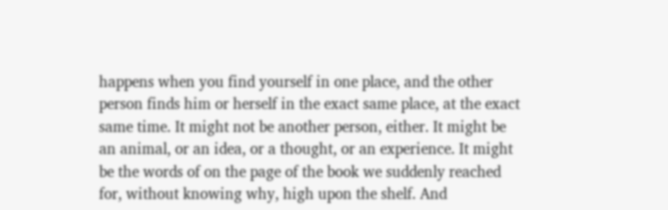happens when you find yourself in one place, and the other person finds him or herself in the exact same place, at the exact same time. It might not be another person, either. It might be an animal, or an idea, or a thought, or an experience. It might be the words of on the page of the book we suddenly reached for, without knowing why, high upon the shelf. And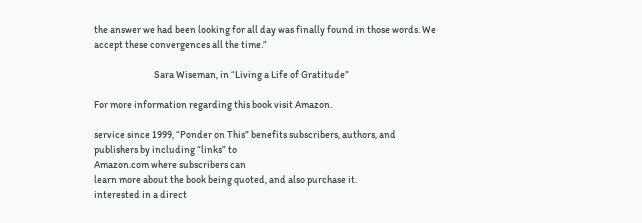the answer we had been looking for all day was finally found in those words. We accept these convergences all the time.”

                              Sara Wiseman, in “Living a Life of Gratitude”

For more information regarding this book visit Amazon.

service since 1999, “Ponder on This” benefits subscribers, authors, and
publishers by including “links” to
Amazon.com where subscribers can
learn more about the book being quoted, and also purchase it.
interested in a direct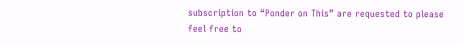subscription to “Ponder on This” are requested to please
feel free to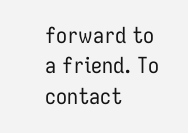forward to a friend. To contact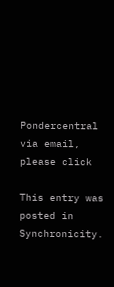Pondercentral via email,
please click

This entry was posted in Synchronicity.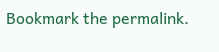Bookmark the permalink.